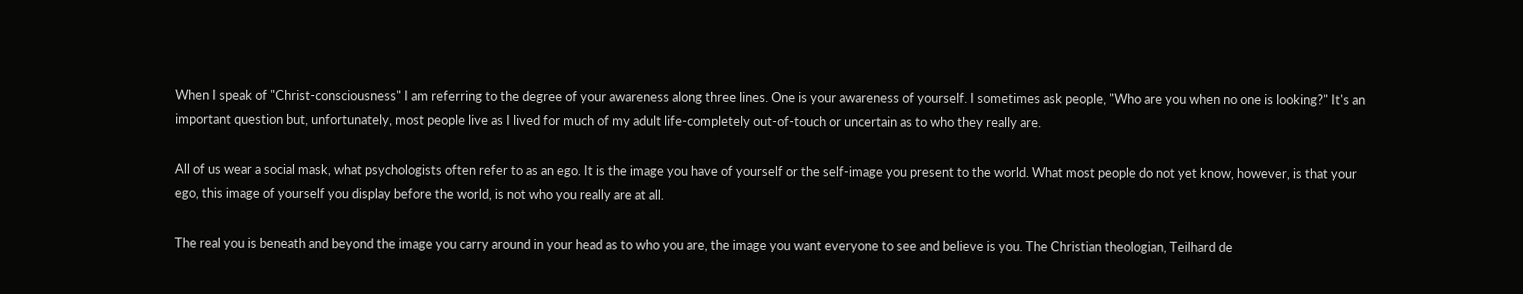When I speak of "Christ-consciousness" I am referring to the degree of your awareness along three lines. One is your awareness of yourself. I sometimes ask people, "Who are you when no one is looking?" It's an important question but, unfortunately, most people live as I lived for much of my adult life-completely out-of-touch or uncertain as to who they really are.

All of us wear a social mask, what psychologists often refer to as an ego. It is the image you have of yourself or the self-image you present to the world. What most people do not yet know, however, is that your ego, this image of yourself you display before the world, is not who you really are at all.

The real you is beneath and beyond the image you carry around in your head as to who you are, the image you want everyone to see and believe is you. The Christian theologian, Teilhard de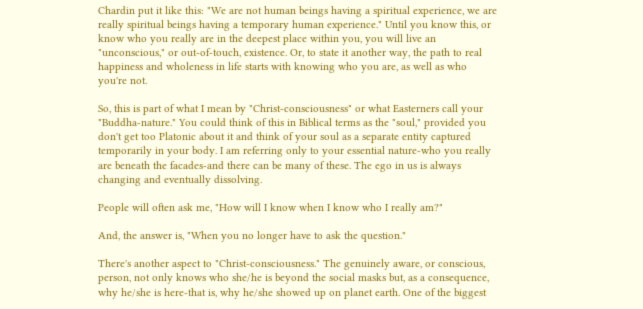Chardin put it like this: "We are not human beings having a spiritual experience, we are really spiritual beings having a temporary human experience." Until you know this, or know who you really are in the deepest place within you, you will live an "unconscious," or out-of-touch, existence. Or, to state it another way, the path to real happiness and wholeness in life starts with knowing who you are, as well as who you're not.

So, this is part of what I mean by "Christ-consciousness" or what Easterners call your "Buddha-nature." You could think of this in Biblical terms as the "soul," provided you don't get too Platonic about it and think of your soul as a separate entity captured temporarily in your body. I am referring only to your essential nature-who you really are beneath the facades-and there can be many of these. The ego in us is always changing and eventually dissolving.

People will often ask me, "How will I know when I know who I really am?"

And, the answer is, "When you no longer have to ask the question."

There's another aspect to "Christ-consciousness." The genuinely aware, or conscious, person, not only knows who she/he is beyond the social masks but, as a consequence, why he/she is here-that is, why he/she showed up on planet earth. One of the biggest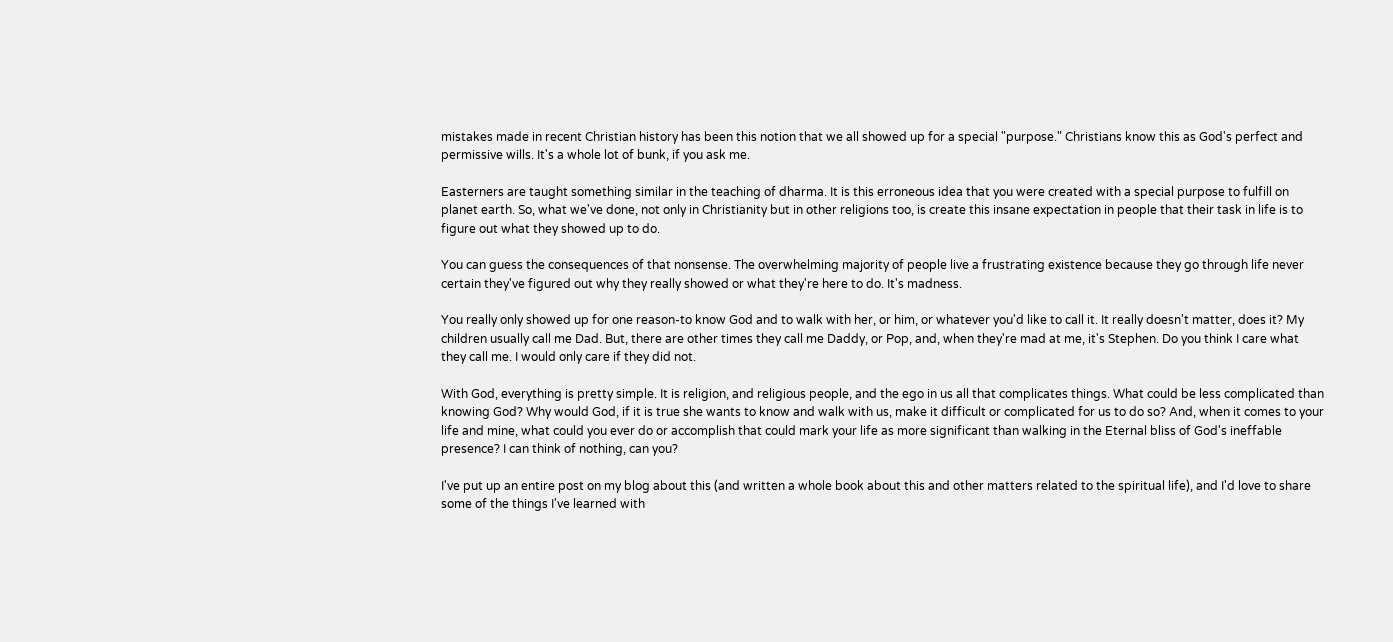mistakes made in recent Christian history has been this notion that we all showed up for a special "purpose." Christians know this as God's perfect and permissive wills. It's a whole lot of bunk, if you ask me.

Easterners are taught something similar in the teaching of dharma. It is this erroneous idea that you were created with a special purpose to fulfill on planet earth. So, what we've done, not only in Christianity but in other religions too, is create this insane expectation in people that their task in life is to figure out what they showed up to do.

You can guess the consequences of that nonsense. The overwhelming majority of people live a frustrating existence because they go through life never certain they've figured out why they really showed or what they're here to do. It's madness.

You really only showed up for one reason-to know God and to walk with her, or him, or whatever you'd like to call it. It really doesn't matter, does it? My children usually call me Dad. But, there are other times they call me Daddy, or Pop, and, when they're mad at me, it's Stephen. Do you think I care what they call me. I would only care if they did not.

With God, everything is pretty simple. It is religion, and religious people, and the ego in us all that complicates things. What could be less complicated than knowing God? Why would God, if it is true she wants to know and walk with us, make it difficult or complicated for us to do so? And, when it comes to your life and mine, what could you ever do or accomplish that could mark your life as more significant than walking in the Eternal bliss of God's ineffable presence? I can think of nothing, can you?

I've put up an entire post on my blog about this (and written a whole book about this and other matters related to the spiritual life), and I'd love to share some of the things I've learned with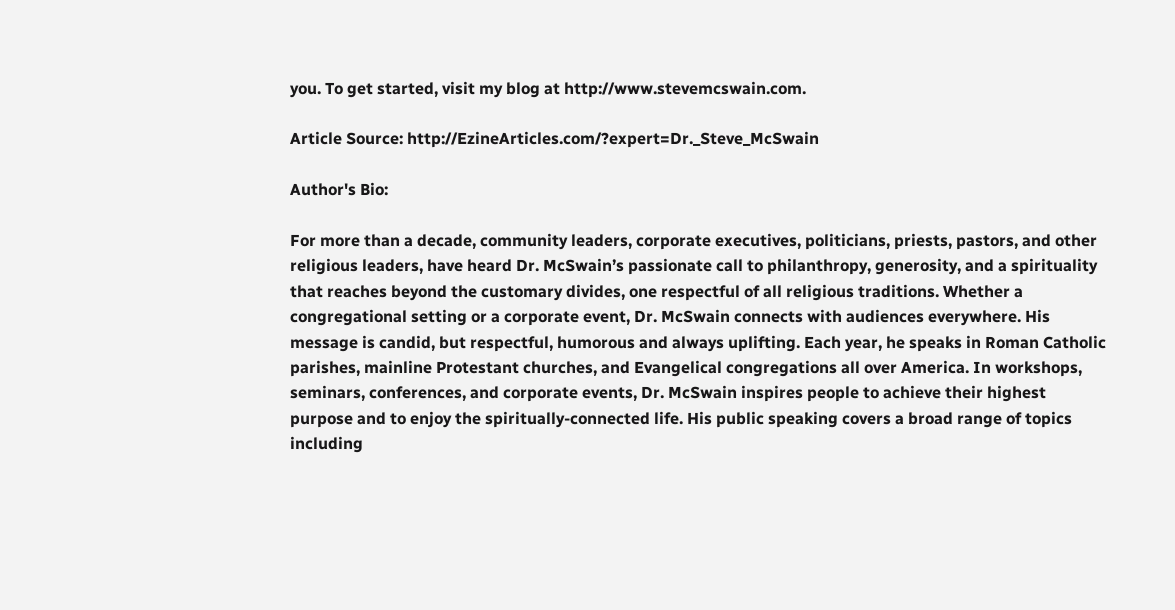you. To get started, visit my blog at http://www.stevemcswain.com.

Article Source: http://EzineArticles.com/?expert=Dr._Steve_McSwain

Author's Bio:

For more than a decade, community leaders, corporate executives, politicians, priests, pastors, and other religious leaders, have heard Dr. McSwain’s passionate call to philanthropy, generosity, and a spirituality that reaches beyond the customary divides, one respectful of all religious traditions. Whether a congregational setting or a corporate event, Dr. McSwain connects with audiences everywhere. His message is candid, but respectful, humorous and always uplifting. Each year, he speaks in Roman Catholic parishes, mainline Protestant churches, and Evangelical congregations all over America. In workshops, seminars, conferences, and corporate events, Dr. McSwain inspires people to achieve their highest purpose and to enjoy the spiritually-connected life. His public speaking covers a broad range of topics including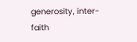generosity, inter-faith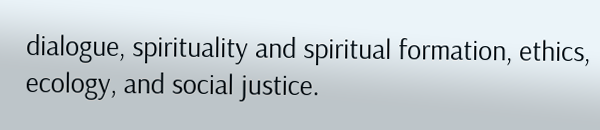dialogue, spirituality and spiritual formation, ethics, ecology, and social justice.